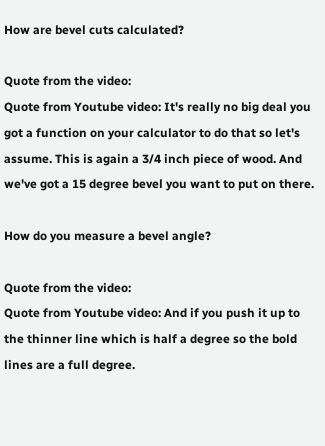How are bevel cuts calculated?

Quote from the video:
Quote from Youtube video: It's really no big deal you got a function on your calculator to do that so let's assume. This is again a 3/4 inch piece of wood. And we've got a 15 degree bevel you want to put on there.

How do you measure a bevel angle?

Quote from the video:
Quote from Youtube video: And if you push it up to the thinner line which is half a degree so the bold lines are a full degree.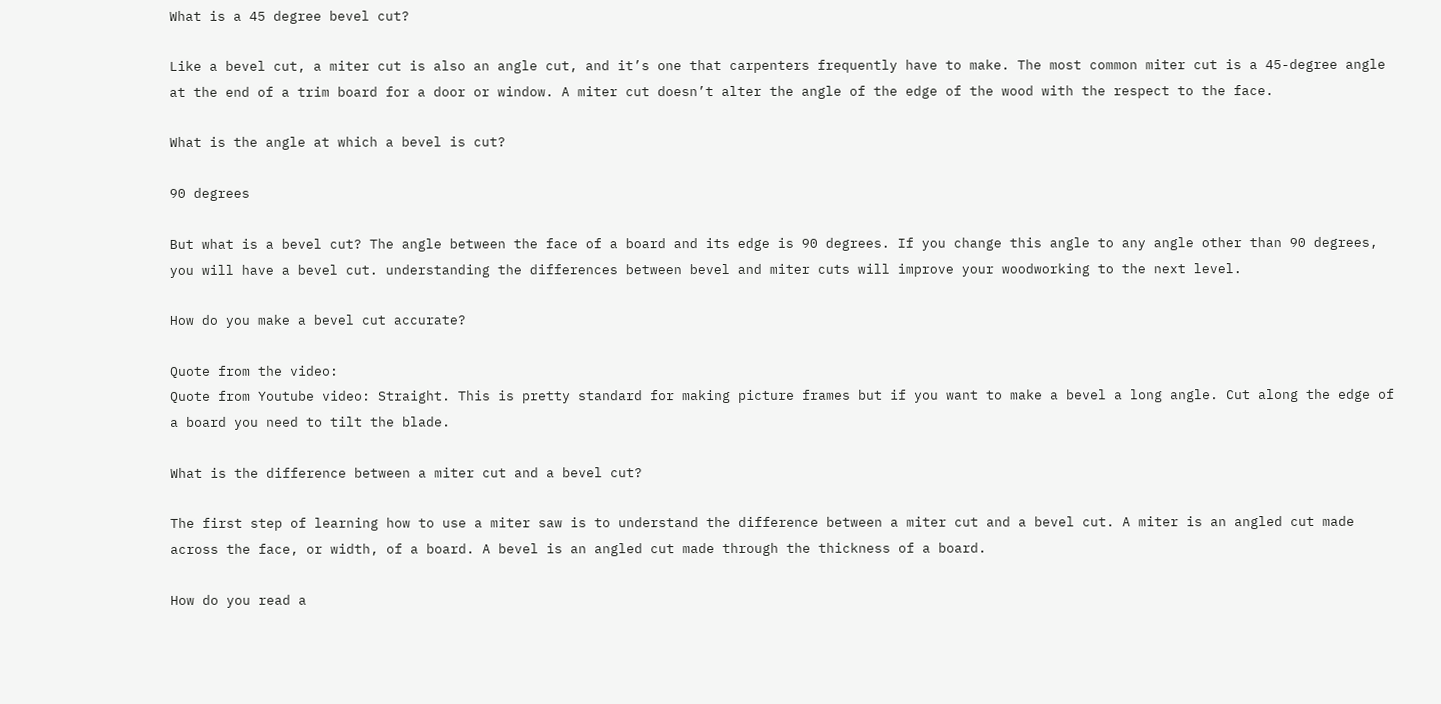What is a 45 degree bevel cut?

Like a bevel cut, a miter cut is also an angle cut, and it’s one that carpenters frequently have to make. The most common miter cut is a 45-degree angle at the end of a trim board for a door or window. A miter cut doesn’t alter the angle of the edge of the wood with the respect to the face.

What is the angle at which a bevel is cut?

90 degrees

But what is a bevel cut? The angle between the face of a board and its edge is 90 degrees. If you change this angle to any angle other than 90 degrees, you will have a bevel cut. understanding the differences between bevel and miter cuts will improve your woodworking to the next level.

How do you make a bevel cut accurate?

Quote from the video:
Quote from Youtube video: Straight. This is pretty standard for making picture frames but if you want to make a bevel a long angle. Cut along the edge of a board you need to tilt the blade.

What is the difference between a miter cut and a bevel cut?

The first step of learning how to use a miter saw is to understand the difference between a miter cut and a bevel cut. A miter is an angled cut made across the face, or width, of a board. A bevel is an angled cut made through the thickness of a board.

How do you read a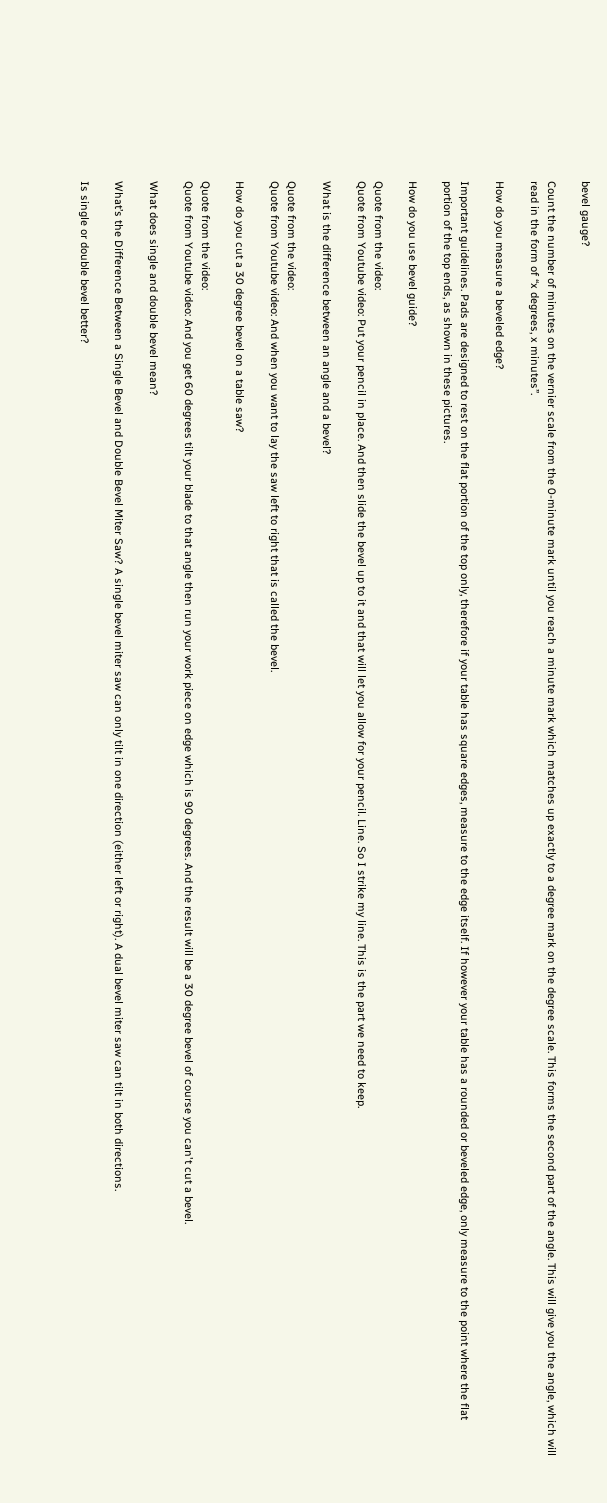bevel gauge?

Count the number of minutes on the vernier scale from the 0-minute mark until you reach a minute mark which matches up exactly to a degree mark on the degree scale. This forms the second part of the angle. This will give you the angle, which will read in the form of “x degrees, x minutes”.

How do you measure a beveled edge?

Important guidelines. Pads are designed to rest on the flat portion of the top only, therefore if your table has square edges, measure to the edge itself. If however your table has a rounded or beveled edge, only measure to the point where the flat portion of the top ends, as shown in these pictures.

How do you use bevel guide?

Quote from the video:
Quote from Youtube video: Put your pencil in place. And then slide the bevel up to it and that will let you allow for your pencil. Line. So I strike my line. This is the part we need to keep.

What is the difference between an angle and a bevel?

Quote from the video:
Quote from Youtube video: And when you want to lay the saw left to right that is called the bevel.

How do you cut a 30 degree bevel on a table saw?

Quote from the video:
Quote from Youtube video: And you get 60 degrees tilt your blade to that angle then run your work piece on edge which is 90 degrees. And the result will be a 30 degree bevel of course you can't cut a bevel.

What does single and double bevel mean?

What’s the Difference Between a Single Bevel and Double Bevel Miter Saw? A single bevel miter saw can only tilt in one direction (either left or right). A dual bevel miter saw can tilt in both directions.

Is single or double bevel better?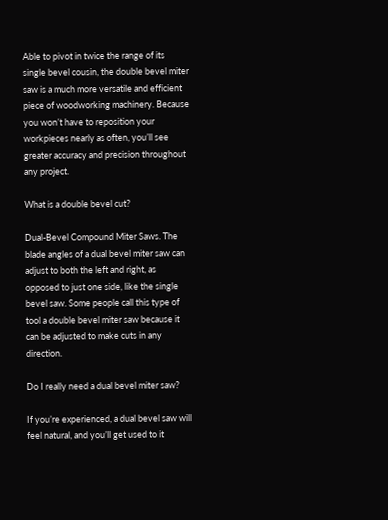Able to pivot in twice the range of its single bevel cousin, the double bevel miter saw is a much more versatile and efficient piece of woodworking machinery. Because you won’t have to reposition your workpieces nearly as often, you’ll see greater accuracy and precision throughout any project.

What is a double bevel cut?

Dual-Bevel Compound Miter Saws. The blade angles of a dual bevel miter saw can adjust to both the left and right, as opposed to just one side, like the single bevel saw. Some people call this type of tool a double bevel miter saw because it can be adjusted to make cuts in any direction.

Do I really need a dual bevel miter saw?

If you’re experienced, a dual bevel saw will feel natural, and you’ll get used to it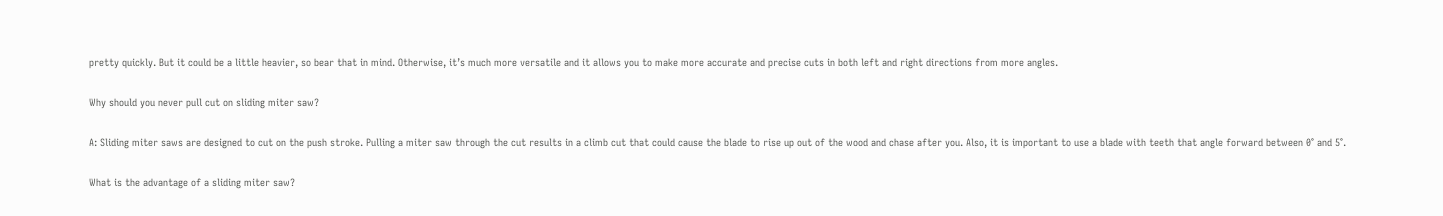pretty quickly. But it could be a little heavier, so bear that in mind. Otherwise, it’s much more versatile and it allows you to make more accurate and precise cuts in both left and right directions from more angles.

Why should you never pull cut on sliding miter saw?

A: Sliding miter saws are designed to cut on the push stroke. Pulling a miter saw through the cut results in a climb cut that could cause the blade to rise up out of the wood and chase after you. Also, it is important to use a blade with teeth that angle forward between 0° and 5°.

What is the advantage of a sliding miter saw?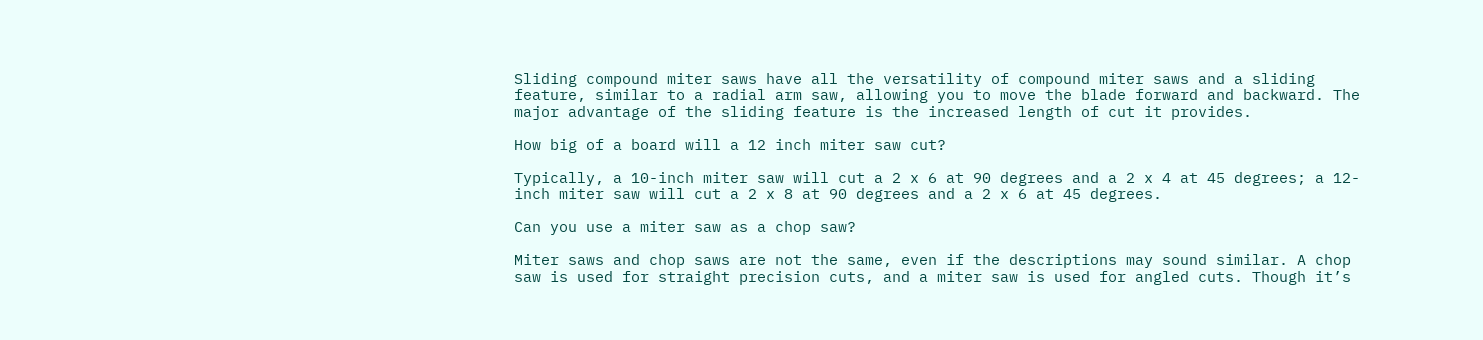Sliding compound miter saws have all the versatility of compound miter saws and a sliding feature, similar to a radial arm saw, allowing you to move the blade forward and backward. The major advantage of the sliding feature is the increased length of cut it provides.

How big of a board will a 12 inch miter saw cut?

Typically, a 10-inch miter saw will cut a 2 x 6 at 90 degrees and a 2 x 4 at 45 degrees; a 12-inch miter saw will cut a 2 x 8 at 90 degrees and a 2 x 6 at 45 degrees.

Can you use a miter saw as a chop saw?

Miter saws and chop saws are not the same, even if the descriptions may sound similar. A chop saw is used for straight precision cuts, and a miter saw is used for angled cuts. Though it’s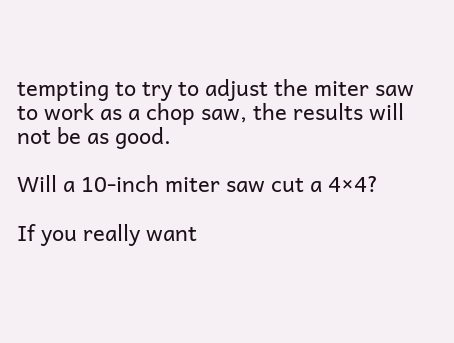tempting to try to adjust the miter saw to work as a chop saw, the results will not be as good.

Will a 10-inch miter saw cut a 4×4?

If you really want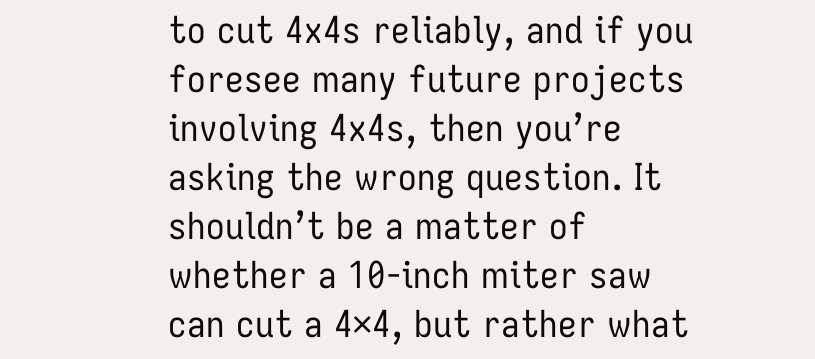to cut 4x4s reliably, and if you foresee many future projects involving 4x4s, then you’re asking the wrong question. It shouldn’t be a matter of whether a 10-inch miter saw can cut a 4×4, but rather what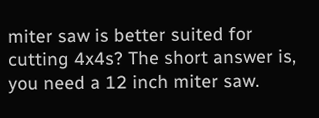miter saw is better suited for cutting 4x4s? The short answer is, you need a 12 inch miter saw.